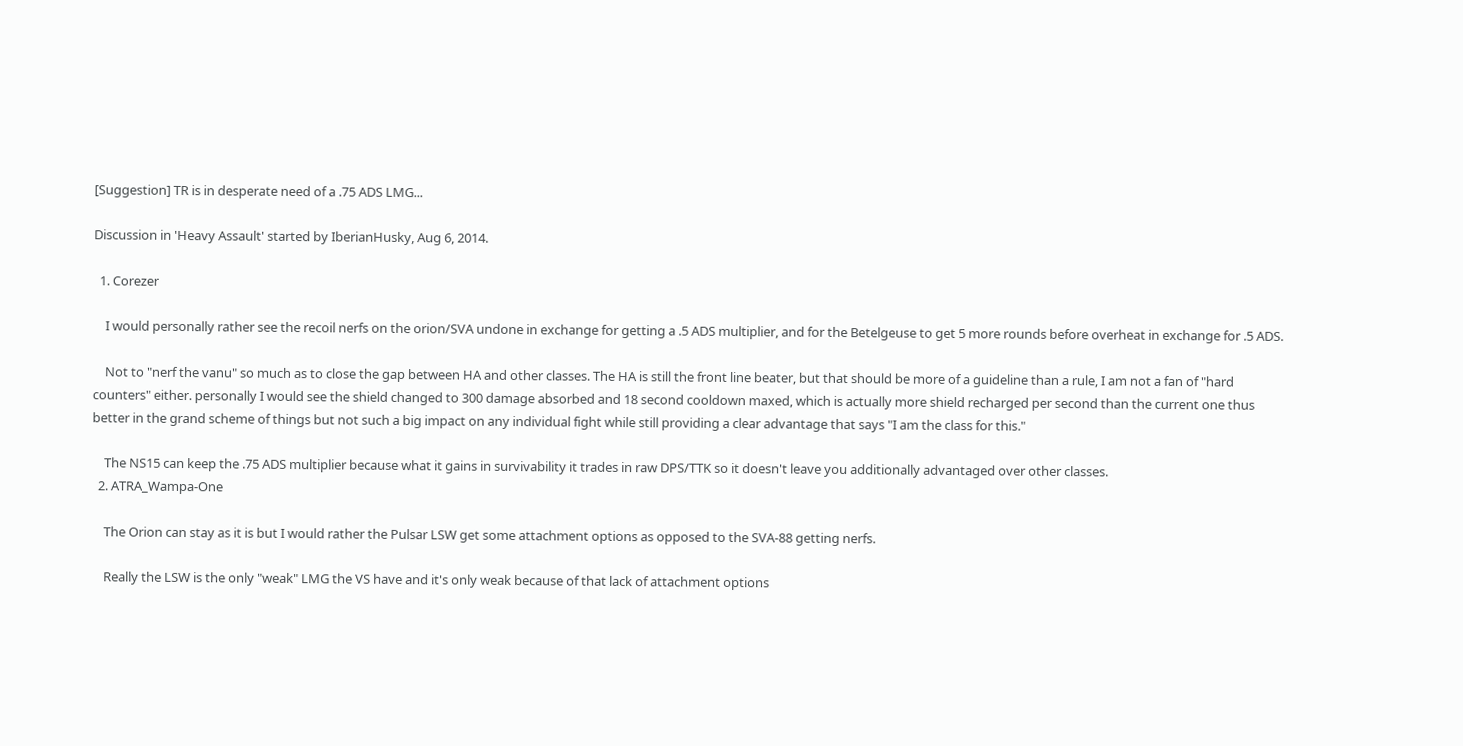[Suggestion] TR is in desperate need of a .75 ADS LMG...

Discussion in 'Heavy Assault' started by IberianHusky, Aug 6, 2014.

  1. Corezer

    I would personally rather see the recoil nerfs on the orion/SVA undone in exchange for getting a .5 ADS multiplier, and for the Betelgeuse to get 5 more rounds before overheat in exchange for .5 ADS.

    Not to "nerf the vanu" so much as to close the gap between HA and other classes. The HA is still the front line beater, but that should be more of a guideline than a rule, I am not a fan of "hard counters" either. personally I would see the shield changed to 300 damage absorbed and 18 second cooldown maxed, which is actually more shield recharged per second than the current one thus better in the grand scheme of things but not such a big impact on any individual fight while still providing a clear advantage that says "I am the class for this."

    The NS15 can keep the .75 ADS multiplier because what it gains in survivability it trades in raw DPS/TTK so it doesn't leave you additionally advantaged over other classes.
  2. ATRA_Wampa-One

    The Orion can stay as it is but I would rather the Pulsar LSW get some attachment options as opposed to the SVA-88 getting nerfs.

    Really the LSW is the only "weak" LMG the VS have and it's only weak because of that lack of attachment options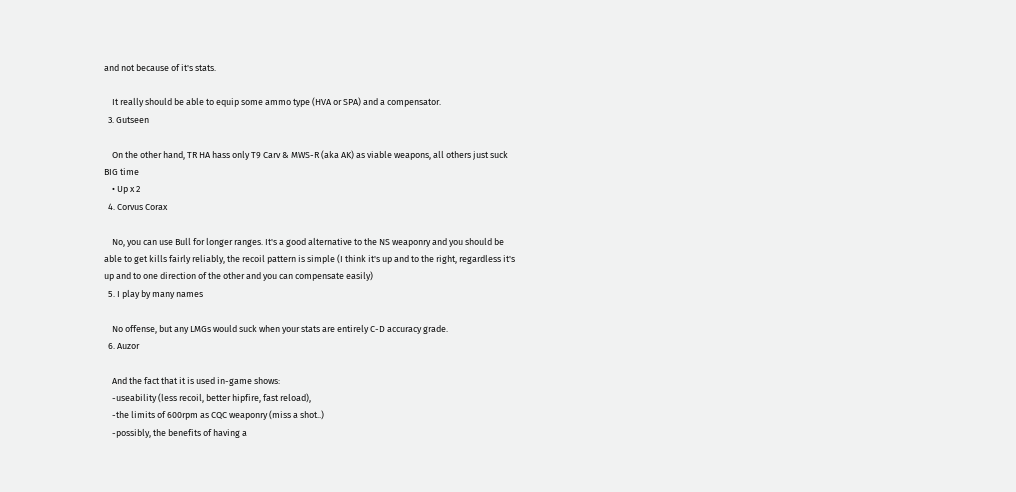and not because of it's stats.

    It really should be able to equip some ammo type (HVA or SPA) and a compensator.
  3. Gutseen

    On the other hand, TR HA hass only T9 Carv & MWS-R (aka AK) as viable weapons, all others just suck BIG time
    • Up x 2
  4. Corvus Corax

    No, you can use Bull for longer ranges. It's a good alternative to the NS weaponry and you should be able to get kills fairly reliably, the recoil pattern is simple (I think it's up and to the right, regardless it's up and to one direction of the other and you can compensate easily)
  5. I play by many names

    No offense, but any LMGs would suck when your stats are entirely C-D accuracy grade.
  6. Auzor

    And the fact that it is used in-game shows:
    -useability (less recoil, better hipfire, fast reload),
    -the limits of 600rpm as CQC weaponry (miss a shot..)
    -possibly, the benefits of having a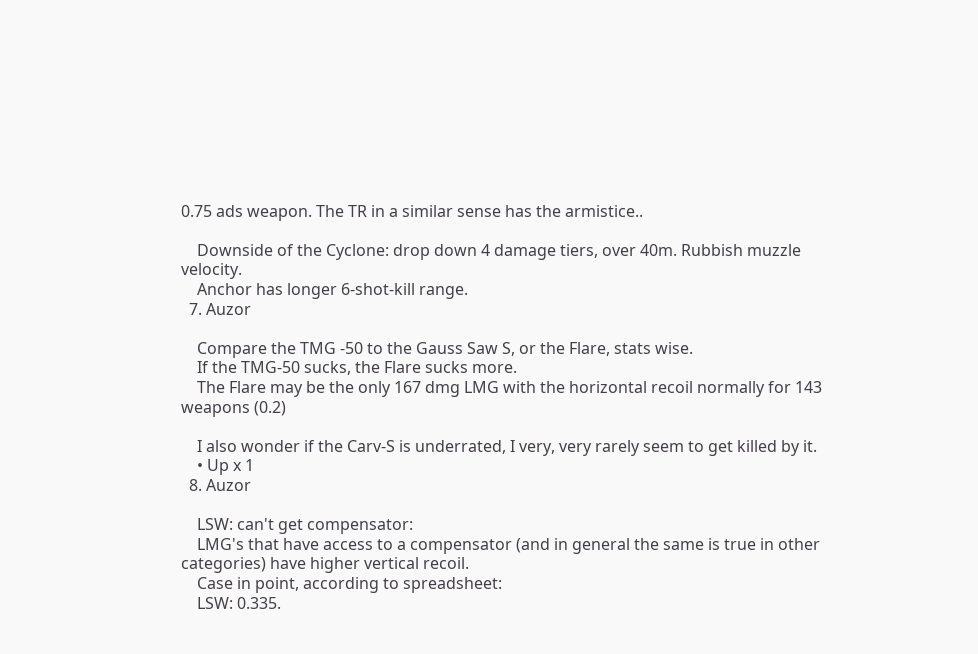0.75 ads weapon. The TR in a similar sense has the armistice..

    Downside of the Cyclone: drop down 4 damage tiers, over 40m. Rubbish muzzle velocity.
    Anchor has longer 6-shot-kill range.
  7. Auzor

    Compare the TMG -50 to the Gauss Saw S, or the Flare, stats wise.
    If the TMG-50 sucks, the Flare sucks more.
    The Flare may be the only 167 dmg LMG with the horizontal recoil normally for 143 weapons (0.2)

    I also wonder if the Carv-S is underrated, I very, very rarely seem to get killed by it.
    • Up x 1
  8. Auzor

    LSW: can't get compensator:
    LMG's that have access to a compensator (and in general the same is true in other categories) have higher vertical recoil.
    Case in point, according to spreadsheet:
    LSW: 0.335.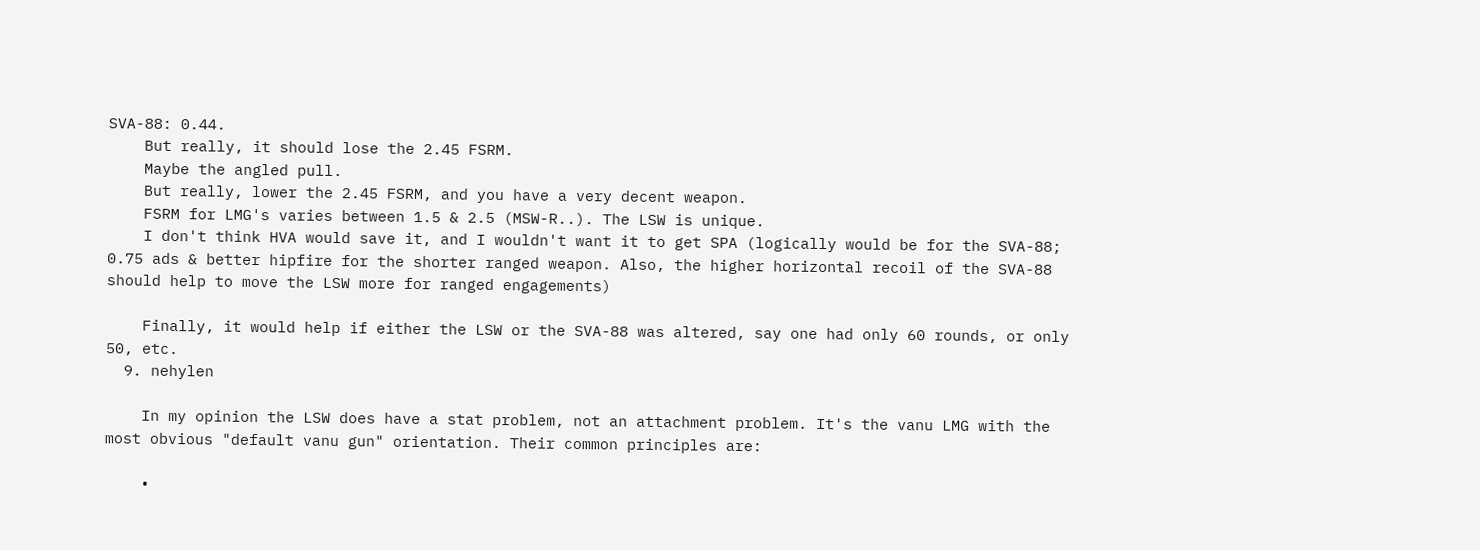SVA-88: 0.44.
    But really, it should lose the 2.45 FSRM.
    Maybe the angled pull.
    But really, lower the 2.45 FSRM, and you have a very decent weapon.
    FSRM for LMG's varies between 1.5 & 2.5 (MSW-R..). The LSW is unique.
    I don't think HVA would save it, and I wouldn't want it to get SPA (logically would be for the SVA-88; 0.75 ads & better hipfire for the shorter ranged weapon. Also, the higher horizontal recoil of the SVA-88 should help to move the LSW more for ranged engagements)

    Finally, it would help if either the LSW or the SVA-88 was altered, say one had only 60 rounds, or only 50, etc.
  9. nehylen

    In my opinion the LSW does have a stat problem, not an attachment problem. It's the vanu LMG with the most obvious "default vanu gun" orientation. Their common principles are:

    •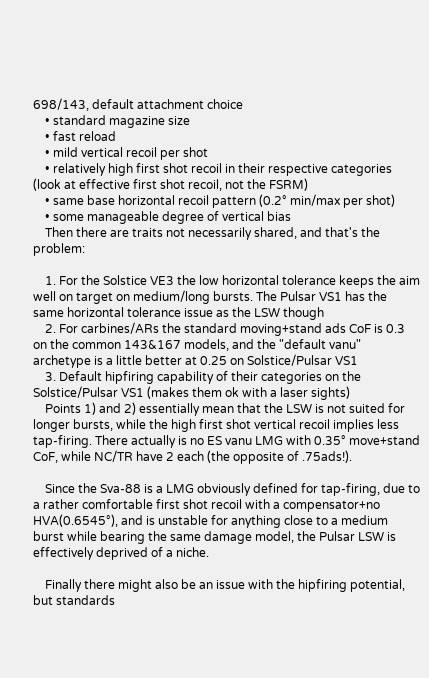698/143, default attachment choice
    • standard magazine size
    • fast reload
    • mild vertical recoil per shot
    • relatively high first shot recoil in their respective categories (look at effective first shot recoil, not the FSRM)
    • same base horizontal recoil pattern (0.2° min/max per shot)
    • some manageable degree of vertical bias
    Then there are traits not necessarily shared, and that's the problem:

    1. For the Solstice VE3 the low horizontal tolerance keeps the aim well on target on medium/long bursts. The Pulsar VS1 has the same horizontal tolerance issue as the LSW though
    2. For carbines/ARs the standard moving+stand ads CoF is 0.3 on the common 143&167 models, and the "default vanu" archetype is a little better at 0.25 on Solstice/Pulsar VS1
    3. Default hipfiring capability of their categories on the Solstice/Pulsar VS1 (makes them ok with a laser sights)
    Points 1) and 2) essentially mean that the LSW is not suited for longer bursts, while the high first shot vertical recoil implies less tap-firing. There actually is no ES vanu LMG with 0.35° move+stand CoF, while NC/TR have 2 each (the opposite of .75ads!).

    Since the Sva-88 is a LMG obviously defined for tap-firing, due to a rather comfortable first shot recoil with a compensator+no HVA(0.6545°), and is unstable for anything close to a medium burst while bearing the same damage model, the Pulsar LSW is effectively deprived of a niche.

    Finally there might also be an issue with the hipfiring potential, but standards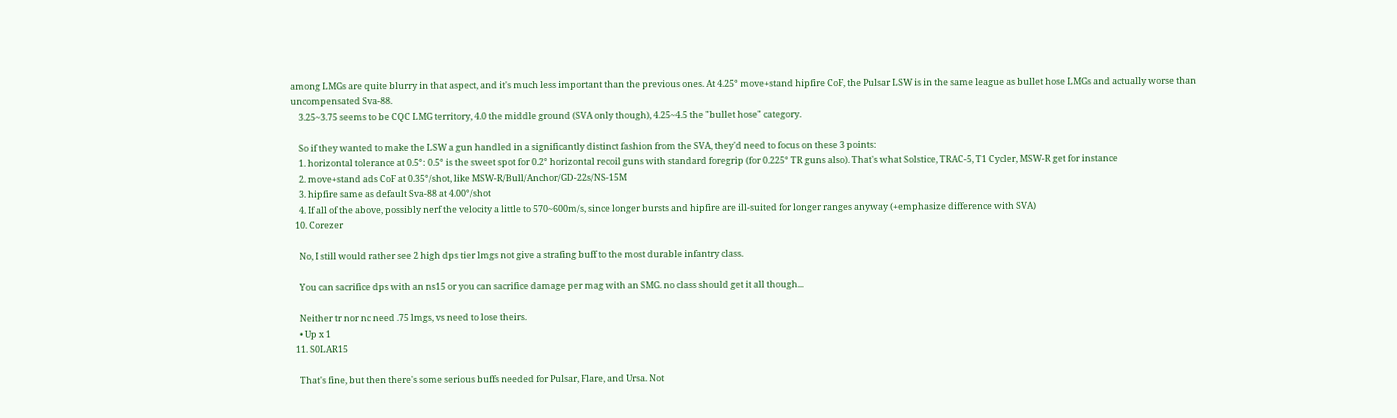among LMGs are quite blurry in that aspect, and it's much less important than the previous ones. At 4.25° move+stand hipfire CoF, the Pulsar LSW is in the same league as bullet hose LMGs and actually worse than uncompensated Sva-88.
    3.25~3.75 seems to be CQC LMG territory, 4.0 the middle ground (SVA only though), 4.25~4.5 the "bullet hose" category.

    So if they wanted to make the LSW a gun handled in a significantly distinct fashion from the SVA, they'd need to focus on these 3 points:
    1. horizontal tolerance at 0.5°: 0.5° is the sweet spot for 0.2° horizontal recoil guns with standard foregrip (for 0.225° TR guns also). That's what Solstice, TRAC-5, T1 Cycler, MSW-R get for instance
    2. move+stand ads CoF at 0.35°/shot, like MSW-R/Bull/Anchor/GD-22s/NS-15M
    3. hipfire same as default Sva-88 at 4.00°/shot
    4. If all of the above, possibly nerf the velocity a little to 570~600m/s, since longer bursts and hipfire are ill-suited for longer ranges anyway (+emphasize difference with SVA)
  10. Corezer

    No, I still would rather see 2 high dps tier lmgs not give a strafing buff to the most durable infantry class.

    You can sacrifice dps with an ns15 or you can sacrifice damage per mag with an SMG. no class should get it all though...

    Neither tr nor nc need .75 lmgs, vs need to lose theirs.
    • Up x 1
  11. S0LAR15

    That's fine, but then there's some serious buffs needed for Pulsar, Flare, and Ursa. Not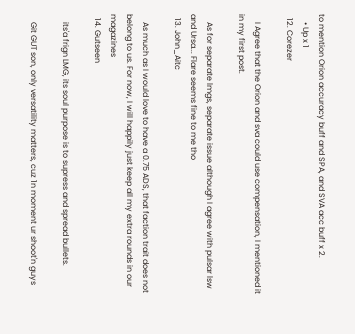to mention Orion accuracy buff and SPA, and SVA acc buff x 2.
    • Up x 1
  12. Corezer

    I Agree that the Orion and sva could use compensation, I mentioned it in my first post.

    As for separate lmgs, separate issue although I agree with pulsar lsw and Ursa... Flare seems fine to me tho
  13. John_Aitc

    As much as I would love to have a 0.75 ADS, that faction trait does not belong to us. For now, I will happily just keep all my extra rounds in our magazines
  14. Gutseen

    its'a frign LMG, its soul purpose is to supress and spread bullets.

    Git GUT son, only versatility matters, cuz 1n moment ur shoot'n guys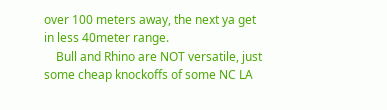over 100 meters away, the next ya get in less 40meter range.
    Bull and Rhino are NOT versatile, just some cheap knockoffs of some NC LA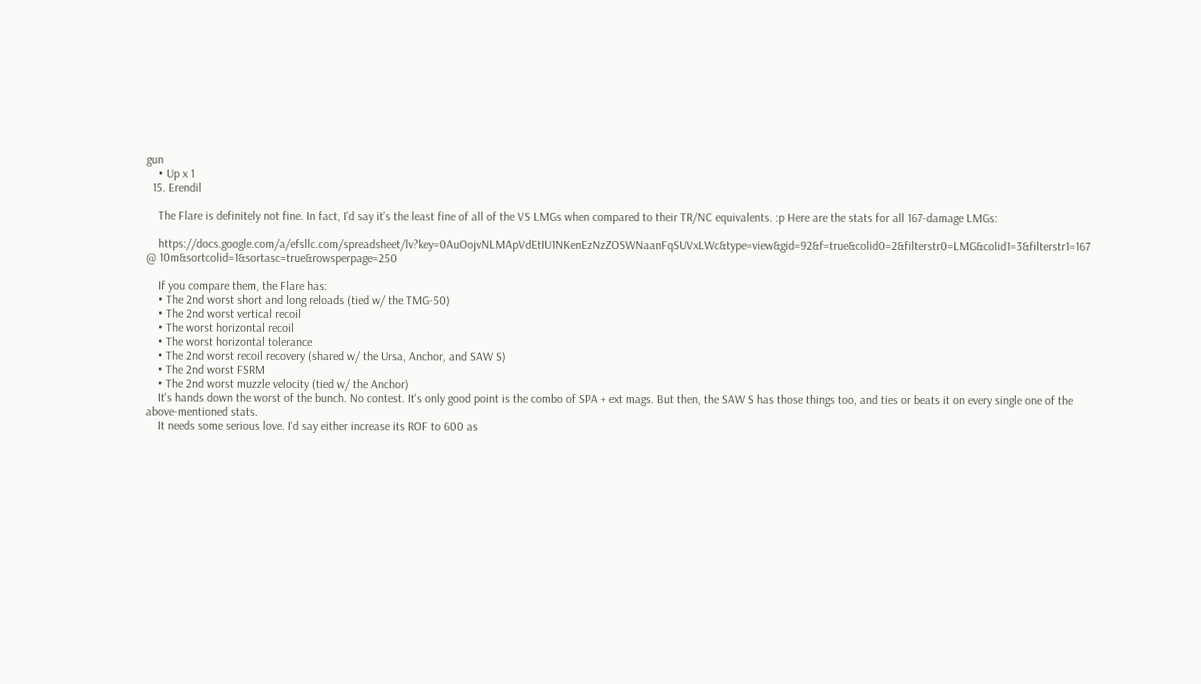gun
    • Up x 1
  15. Erendil

    The Flare is definitely not fine. In fact, I'd say it's the least fine of all of the VS LMGs when compared to their TR/NC equivalents. :p Here are the stats for all 167-damage LMGs:

    https://docs.google.com/a/efsllc.com/spreadsheet/lv?key=0AuOojvNLMApVdEtIU1NKenEzNzZOSWNaanFqSUVxLWc&type=view&gid=92&f=true&colid0=2&filterstr0=LMG&colid1=3&filterstr1=167 @ 10m&sortcolid=1&sortasc=true&rowsperpage=250

    If you compare them, the Flare has:
    • The 2nd worst short and long reloads (tied w/ the TMG-50)
    • The 2nd worst vertical recoil
    • The worst horizontal recoil
    • The worst horizontal tolerance
    • The 2nd worst recoil recovery (shared w/ the Ursa, Anchor, and SAW S)
    • The 2nd worst FSRM
    • The 2nd worst muzzle velocity (tied w/ the Anchor)
    It's hands down the worst of the bunch. No contest. It's only good point is the combo of SPA + ext mags. But then, the SAW S has those things too, and ties or beats it on every single one of the above-mentioned stats.
    It needs some serious love. I'd say either increase its ROF to 600 as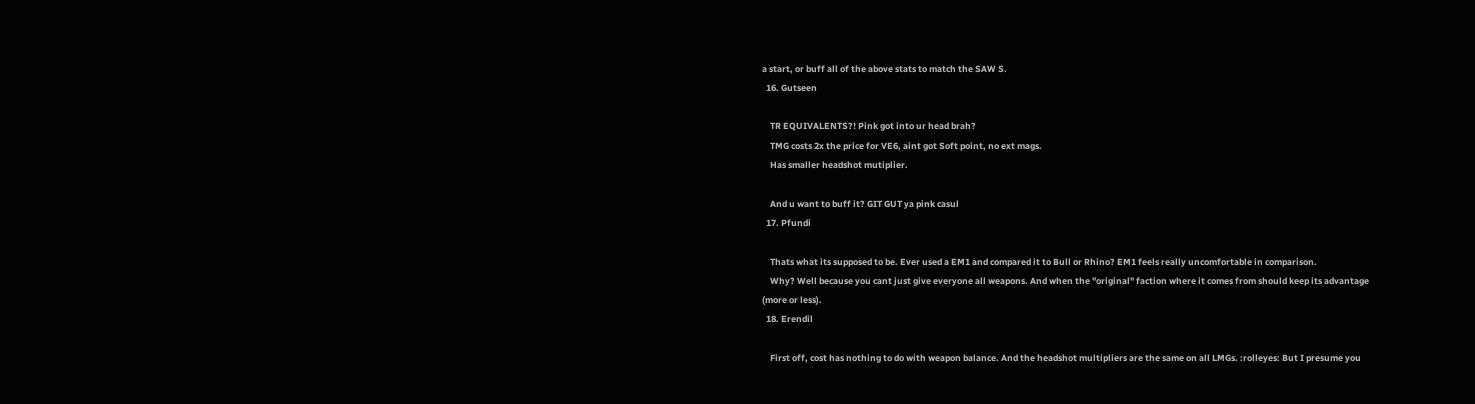a start, or buff all of the above stats to match the SAW S.
  16. Gutseen

    TR EQUIVALENTS?! Pink got into ur head brah?
    TMG costs 2x the price for VE6, aint got Soft point, no ext mags.
    Has smaller headshot mutiplier.

    And u want to buff it? GIT GUT ya pink casul
  17. Pfundi

    Thats what its supposed to be. Ever used a EM1 and compared it to Bull or Rhino? EM1 feels really uncomfortable in comparison.
    Why? Well because you cant just give everyone all weapons. And when the "original" faction where it comes from should keep its advantage (more or less).
  18. Erendil

    First off, cost has nothing to do with weapon balance. And the headshot multipliers are the same on all LMGs. :rolleyes: But I presume you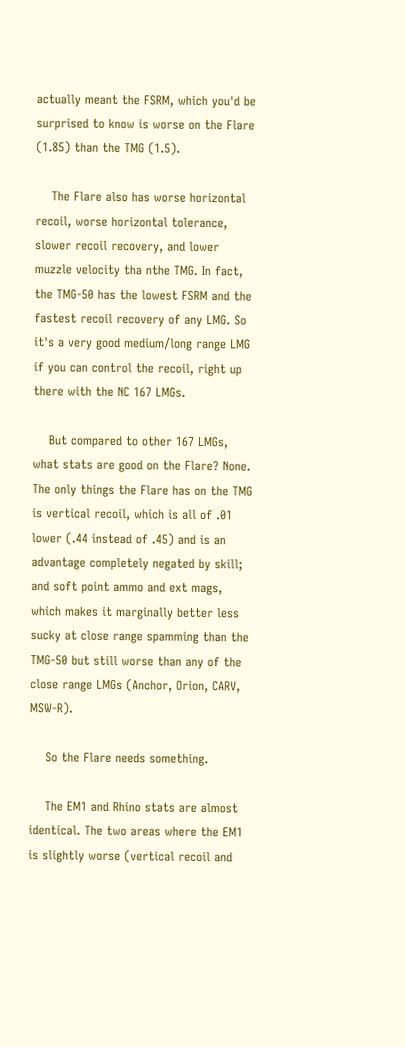actually meant the FSRM, which you'd be surprised to know is worse on the Flare (1.85) than the TMG (1.5).

    The Flare also has worse horizontal recoil, worse horizontal tolerance, slower recoil recovery, and lower muzzle velocity tha nthe TMG. In fact, the TMG-50 has the lowest FSRM and the fastest recoil recovery of any LMG. So it's a very good medium/long range LMG if you can control the recoil, right up there with the NC 167 LMGs.

    But compared to other 167 LMGs, what stats are good on the Flare? None. The only things the Flare has on the TMG is vertical recoil, which is all of .01 lower (.44 instead of .45) and is an advantage completely negated by skill; and soft point ammo and ext mags, which makes it marginally better less sucky at close range spamming than the TMG-50 but still worse than any of the close range LMGs (Anchor, Orion, CARV, MSW-R).

    So the Flare needs something.

    The EM1 and Rhino stats are almost identical. The two areas where the EM1 is slightly worse (vertical recoil and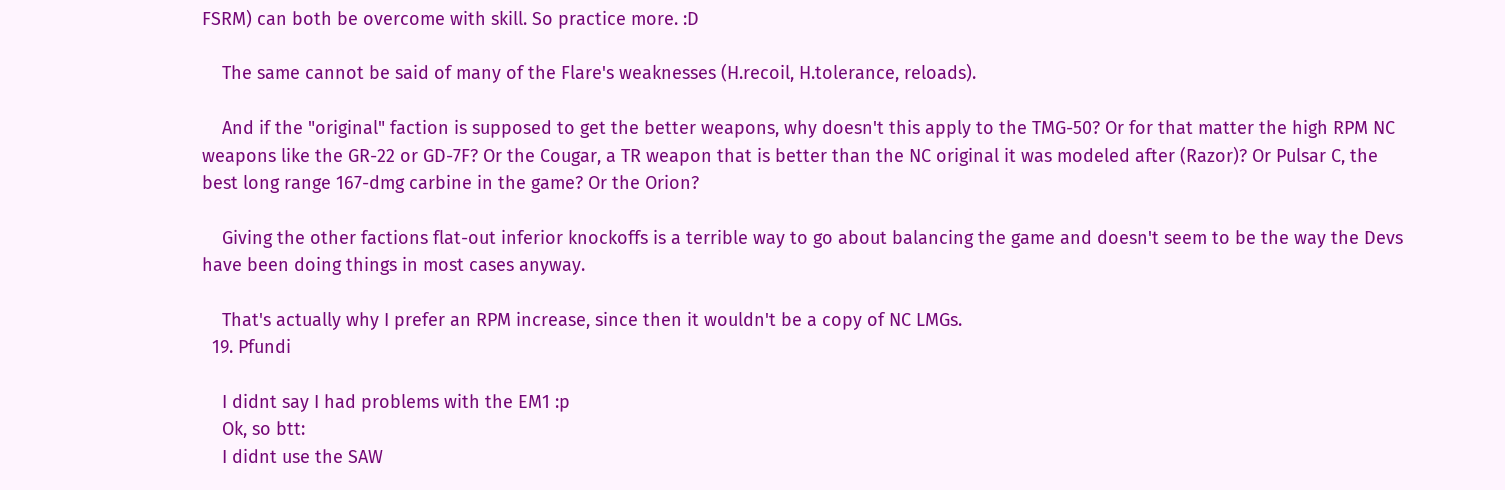FSRM) can both be overcome with skill. So practice more. :D

    The same cannot be said of many of the Flare's weaknesses (H.recoil, H.tolerance, reloads).

    And if the "original" faction is supposed to get the better weapons, why doesn't this apply to the TMG-50? Or for that matter the high RPM NC weapons like the GR-22 or GD-7F? Or the Cougar, a TR weapon that is better than the NC original it was modeled after (Razor)? Or Pulsar C, the best long range 167-dmg carbine in the game? Or the Orion?

    Giving the other factions flat-out inferior knockoffs is a terrible way to go about balancing the game and doesn't seem to be the way the Devs have been doing things in most cases anyway.

    That's actually why I prefer an RPM increase, since then it wouldn't be a copy of NC LMGs.
  19. Pfundi

    I didnt say I had problems with the EM1 :p
    Ok, so btt:
    I didnt use the SAW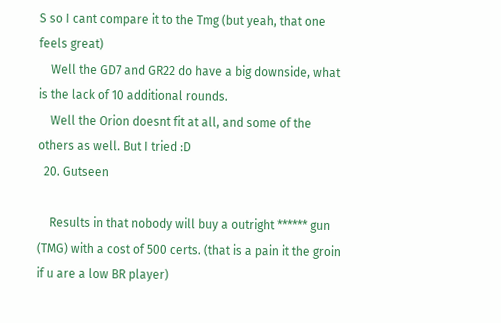S so I cant compare it to the Tmg (but yeah, that one feels great)
    Well the GD7 and GR22 do have a big downside, what is the lack of 10 additional rounds.
    Well the Orion doesnt fit at all, and some of the others as well. But I tried :D
  20. Gutseen

    Results in that nobody will buy a outright ****** gun (TMG) with a cost of 500 certs. (that is a pain it the groin if u are a low BR player)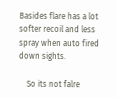Basides flare has a lot softer recoil and less spray when auto fired down sights.

    So its not falre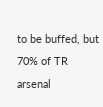to be buffed, but 70% of TR arsenal